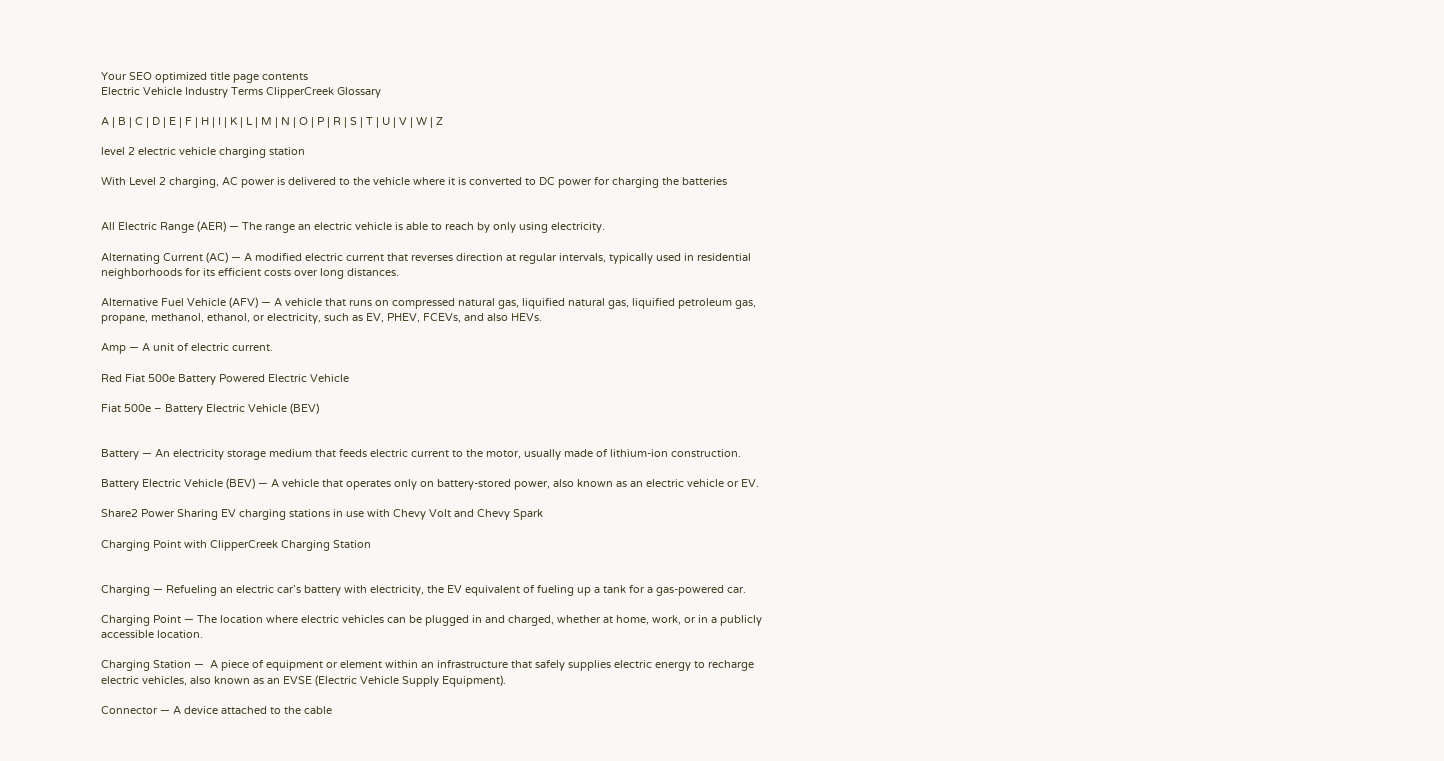Your SEO optimized title page contents
Electric Vehicle Industry Terms ClipperCreek Glossary

A | B | C | D | E | F | H | I | K | L | M | N | O | P | R | S | T | U | V | W | Z

level 2 electric vehicle charging station

With Level 2 charging, AC power is delivered to the vehicle where it is converted to DC power for charging the batteries


All Electric Range (AER) — The range an electric vehicle is able to reach by only using electricity.

Alternating Current (AC) — A modified electric current that reverses direction at regular intervals, typically used in residential neighborhoods for its efficient costs over long distances.

Alternative Fuel Vehicle (AFV) — A vehicle that runs on compressed natural gas, liquified natural gas, liquified petroleum gas, propane, methanol, ethanol, or electricity, such as EV, PHEV, FCEVs, and also HEVs.

Amp — A unit of electric current.

Red Fiat 500e Battery Powered Electric Vehicle

Fiat 500e – Battery Electric Vehicle (BEV)


Battery — An electricity storage medium that feeds electric current to the motor, usually made of lithium-ion construction.

Battery Electric Vehicle (BEV) — A vehicle that operates only on battery-stored power, also known as an electric vehicle or EV.

Share2 Power Sharing EV charging stations in use with Chevy Volt and Chevy Spark

Charging Point with ClipperCreek Charging Station


Charging — Refueling an electric car’s battery with electricity, the EV equivalent of fueling up a tank for a gas-powered car.

Charging Point — The location where electric vehicles can be plugged in and charged, whether at home, work, or in a publicly accessible location.

Charging Station —  A piece of equipment or element within an infrastructure that safely supplies electric energy to recharge electric vehicles, also known as an EVSE (Electric Vehicle Supply Equipment).

Connector — A device attached to the cable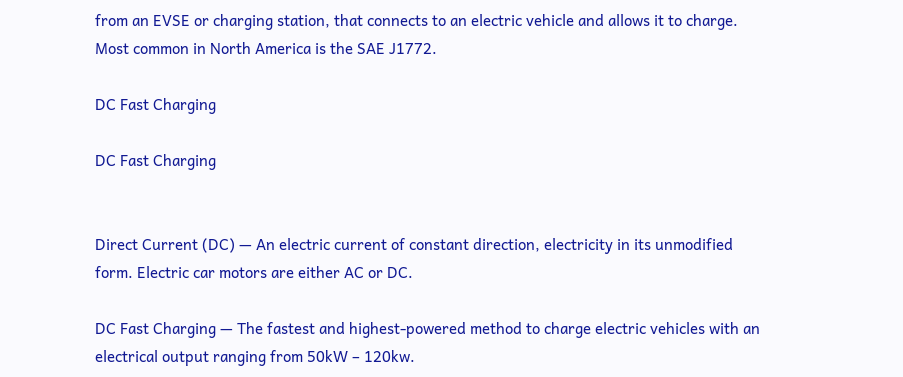from an EVSE or charging station, that connects to an electric vehicle and allows it to charge. Most common in North America is the SAE J1772.

DC Fast Charging

DC Fast Charging


Direct Current (DC) — An electric current of constant direction, electricity in its unmodified form. Electric car motors are either AC or DC.

DC Fast Charging — The fastest and highest-powered method to charge electric vehicles with an electrical output ranging from 50kW – 120kw.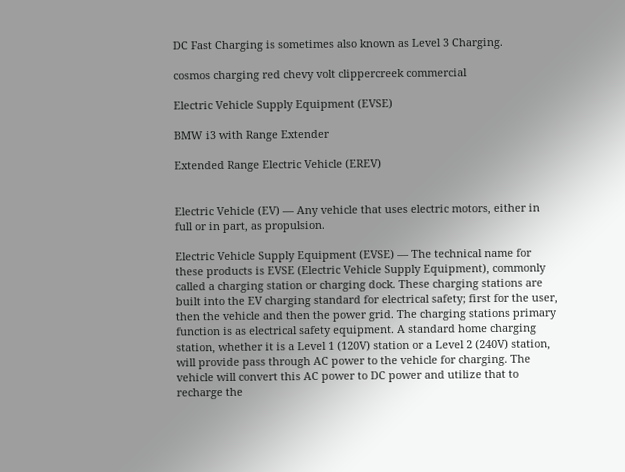DC Fast Charging is sometimes also known as Level 3 Charging.

cosmos charging red chevy volt clippercreek commercial

Electric Vehicle Supply Equipment (EVSE)

BMW i3 with Range Extender

Extended Range Electric Vehicle (EREV)


Electric Vehicle (EV) — Any vehicle that uses electric motors, either in full or in part, as propulsion.

Electric Vehicle Supply Equipment (EVSE) — The technical name for these products is EVSE (Electric Vehicle Supply Equipment), commonly called a charging station or charging dock. These charging stations are built into the EV charging standard for electrical safety; first for the user, then the vehicle and then the power grid. The charging stations primary function is as electrical safety equipment. A standard home charging station, whether it is a Level 1 (120V) station or a Level 2 (240V) station, will provide pass through AC power to the vehicle for charging. The vehicle will convert this AC power to DC power and utilize that to recharge the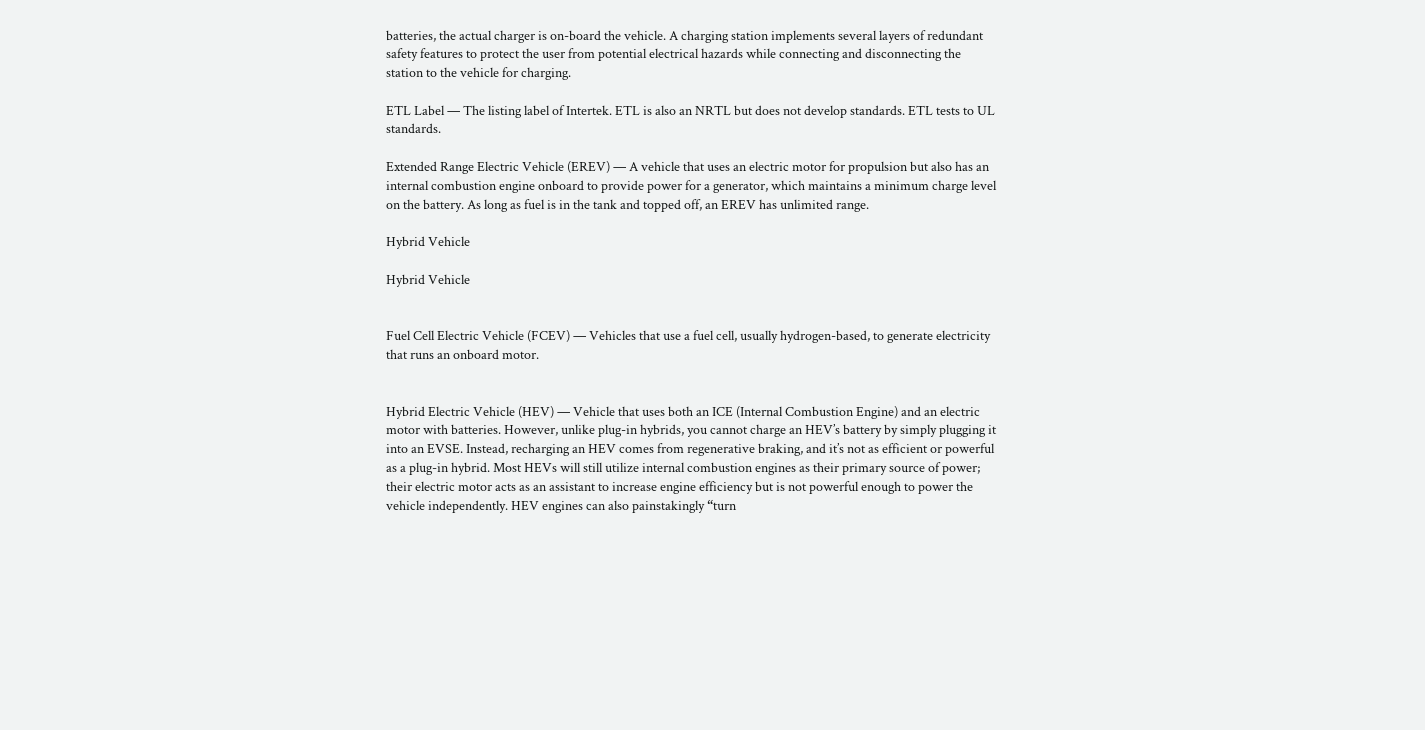batteries, the actual charger is on-board the vehicle. A charging station implements several layers of redundant safety features to protect the user from potential electrical hazards while connecting and disconnecting the station to the vehicle for charging.

ETL Label — The listing label of Intertek. ETL is also an NRTL but does not develop standards. ETL tests to UL standards.

Extended Range Electric Vehicle (EREV) — A vehicle that uses an electric motor for propulsion but also has an internal combustion engine onboard to provide power for a generator, which maintains a minimum charge level on the battery. As long as fuel is in the tank and topped off, an EREV has unlimited range.

Hybrid Vehicle

Hybrid Vehicle


Fuel Cell Electric Vehicle (FCEV) — Vehicles that use a fuel cell, usually hydrogen-based, to generate electricity that runs an onboard motor.


Hybrid Electric Vehicle (HEV) — Vehicle that uses both an ICE (Internal Combustion Engine) and an electric motor with batteries. However, unlike plug-in hybrids, you cannot charge an HEV’s battery by simply plugging it into an EVSE. Instead, recharging an HEV comes from regenerative braking, and it’s not as efficient or powerful as a plug-in hybrid. Most HEVs will still utilize internal combustion engines as their primary source of power; their electric motor acts as an assistant to increase engine efficiency but is not powerful enough to power the vehicle independently. HEV engines can also painstakingly “turn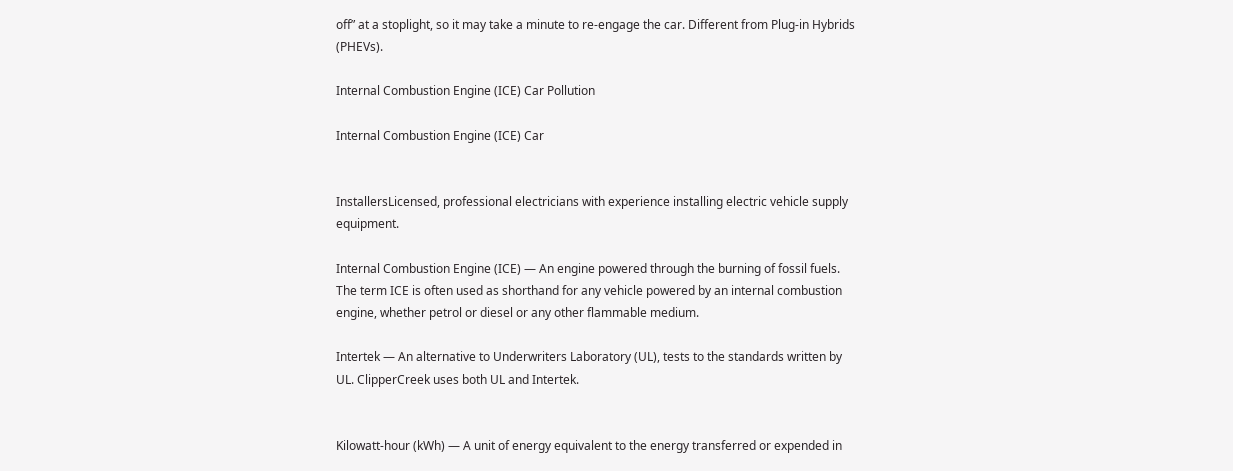off” at a stoplight, so it may take a minute to re-engage the car. Different from Plug-in Hybrids (PHEVs).

Internal Combustion Engine (ICE) Car Pollution

Internal Combustion Engine (ICE) Car


InstallersLicensed, professional electricians with experience installing electric vehicle supply equipment.

Internal Combustion Engine (ICE) — An engine powered through the burning of fossil fuels. The term ICE is often used as shorthand for any vehicle powered by an internal combustion engine, whether petrol or diesel or any other flammable medium.

Intertek — An alternative to Underwriters Laboratory (UL), tests to the standards written by UL. ClipperCreek uses both UL and Intertek.


Kilowatt-hour (kWh) — A unit of energy equivalent to the energy transferred or expended in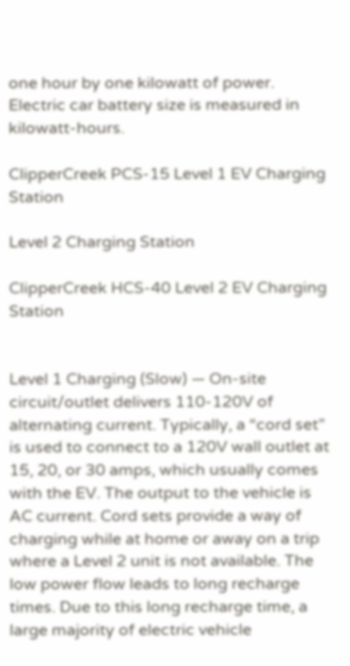one hour by one kilowatt of power. Electric car battery size is measured in kilowatt-hours.

ClipperCreek PCS-15 Level 1 EV Charging Station

Level 2 Charging Station

ClipperCreek HCS-40 Level 2 EV Charging Station


Level 1 Charging (Slow) — On-site circuit/outlet delivers 110-120V of alternating current. Typically, a “cord set” is used to connect to a 120V wall outlet at 15, 20, or 30 amps, which usually comes with the EV. The output to the vehicle is AC current. Cord sets provide a way of charging while at home or away on a trip where a Level 2 unit is not available. The low power flow leads to long recharge times. Due to this long recharge time, a large majority of electric vehicle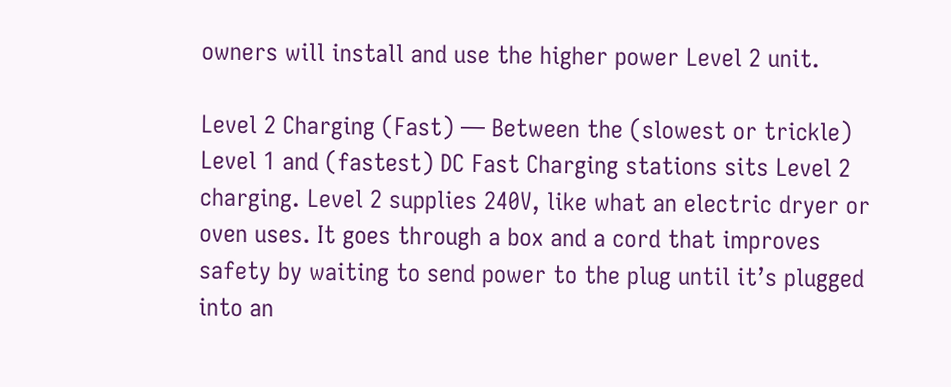owners will install and use the higher power Level 2 unit.

Level 2 Charging (Fast) — Between the (slowest or trickle) Level 1 and (fastest) DC Fast Charging stations sits Level 2 charging. Level 2 supplies 240V, like what an electric dryer or oven uses. It goes through a box and a cord that improves safety by waiting to send power to the plug until it’s plugged into an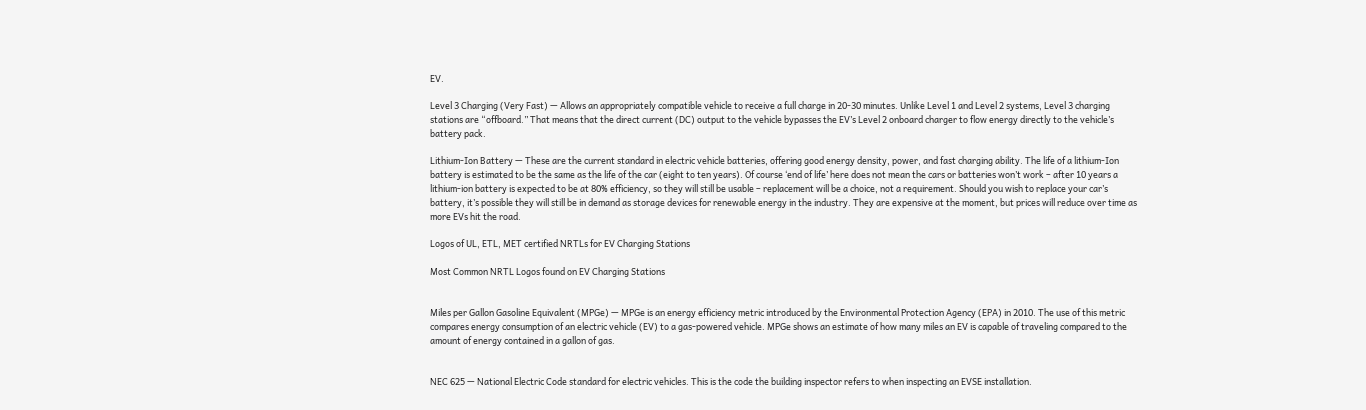EV.

Level 3 Charging (Very Fast) — Allows an appropriately compatible vehicle to receive a full charge in 20-30 minutes. Unlike Level 1 and Level 2 systems, Level 3 charging stations are “offboard.” That means that the direct current (DC) output to the vehicle bypasses the EV’s Level 2 onboard charger to flow energy directly to the vehicle’s battery pack.

Lithium-Ion Battery — These are the current standard in electric vehicle batteries, offering good energy density, power, and fast charging ability. The life of a lithium-Ion battery is estimated to be the same as the life of the car (eight to ten years). Of course ‘end of life’ here does not mean the cars or batteries won’t work – after 10 years a lithium-ion battery is expected to be at 80% efficiency, so they will still be usable – replacement will be a choice, not a requirement. Should you wish to replace your car’s battery, it’s possible they will still be in demand as storage devices for renewable energy in the industry. They are expensive at the moment, but prices will reduce over time as more EVs hit the road.

Logos of UL, ETL, MET certified NRTLs for EV Charging Stations

Most Common NRTL Logos found on EV Charging Stations


Miles per Gallon Gasoline Equivalent (MPGe) — MPGe is an energy efficiency metric introduced by the Environmental Protection Agency (EPA) in 2010. The use of this metric compares energy consumption of an electric vehicle (EV) to a gas-powered vehicle. MPGe shows an estimate of how many miles an EV is capable of traveling compared to the amount of energy contained in a gallon of gas.


NEC 625 — National Electric Code standard for electric vehicles. This is the code the building inspector refers to when inspecting an EVSE installation.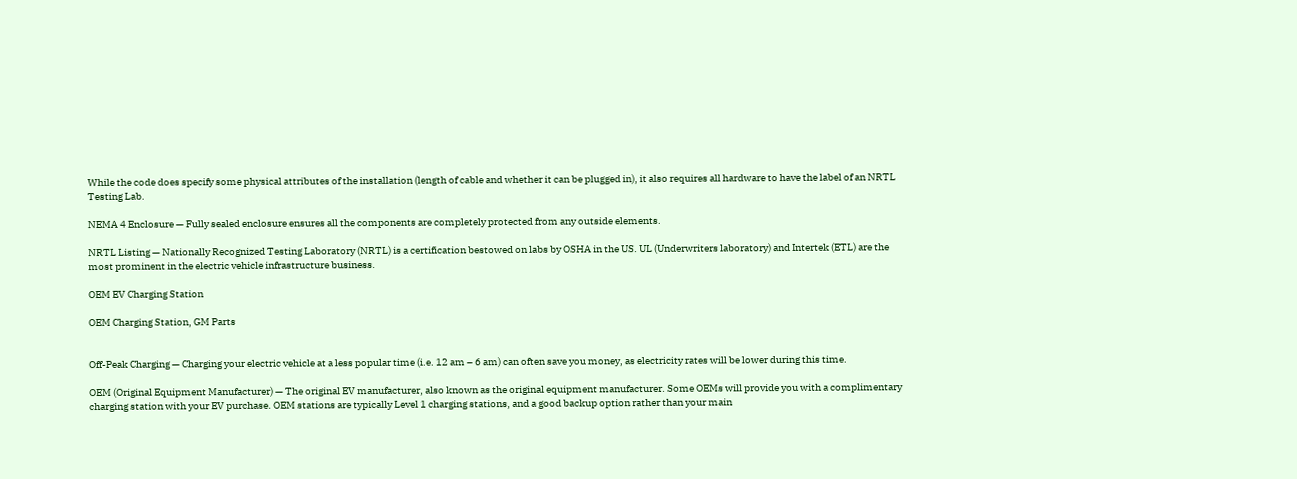While the code does specify some physical attributes of the installation (length of cable and whether it can be plugged in), it also requires all hardware to have the label of an NRTL Testing Lab.

NEMA 4 Enclosure — Fully sealed enclosure ensures all the components are completely protected from any outside elements.

NRTL Listing — Nationally Recognized Testing Laboratory (NRTL) is a certification bestowed on labs by OSHA in the US. UL (Underwriters laboratory) and Intertek (ETL) are the most prominent in the electric vehicle infrastructure business.

OEM EV Charging Station

OEM Charging Station, GM Parts


Off-Peak Charging — Charging your electric vehicle at a less popular time (i.e. 12 am – 6 am) can often save you money, as electricity rates will be lower during this time.

OEM (Original Equipment Manufacturer) — The original EV manufacturer, also known as the original equipment manufacturer. Some OEMs will provide you with a complimentary charging station with your EV purchase. OEM stations are typically Level 1 charging stations, and a good backup option rather than your main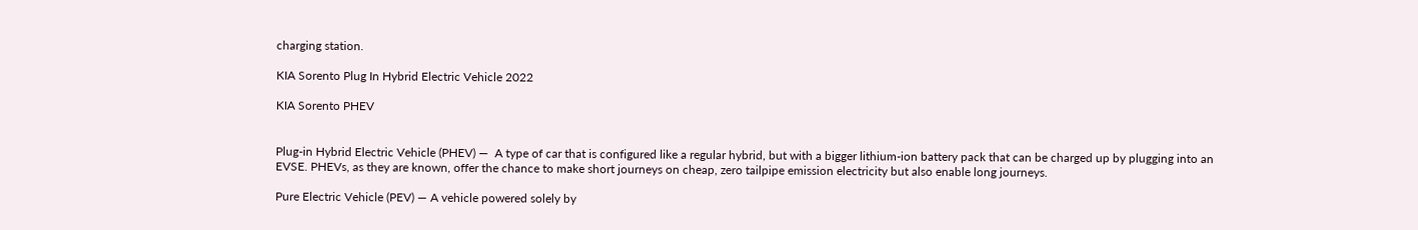charging station.

KIA Sorento Plug In Hybrid Electric Vehicle 2022

KIA Sorento PHEV


Plug-in Hybrid Electric Vehicle (PHEV) —  A type of car that is configured like a regular hybrid, but with a bigger lithium-ion battery pack that can be charged up by plugging into an EVSE. PHEVs, as they are known, offer the chance to make short journeys on cheap, zero tailpipe emission electricity but also enable long journeys.

Pure Electric Vehicle (PEV) — A vehicle powered solely by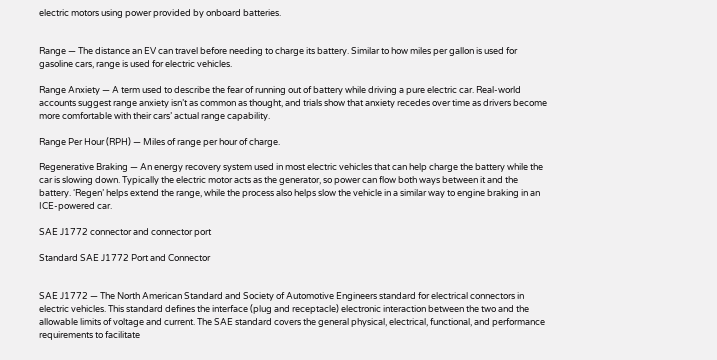electric motors using power provided by onboard batteries.


Range — The distance an EV can travel before needing to charge its battery. Similar to how miles per gallon is used for gasoline cars, range is used for electric vehicles.

Range Anxiety — A term used to describe the fear of running out of battery while driving a pure electric car. Real-world accounts suggest range anxiety isn’t as common as thought, and trials show that anxiety recedes over time as drivers become more comfortable with their cars’ actual range capability.

Range Per Hour (RPH) — Miles of range per hour of charge.

Regenerative Braking — An energy recovery system used in most electric vehicles that can help charge the battery while the car is slowing down. Typically the electric motor acts as the generator, so power can flow both ways between it and the battery. ‘Regen’ helps extend the range, while the process also helps slow the vehicle in a similar way to engine braking in an ICE-powered car.

SAE J1772 connector and connector port

Standard SAE J1772 Port and Connector


SAE J1772 — The North American Standard and Society of Automotive Engineers standard for electrical connectors in electric vehicles. This standard defines the interface (plug and receptacle) electronic interaction between the two and the allowable limits of voltage and current. The SAE standard covers the general physical, electrical, functional, and performance requirements to facilitate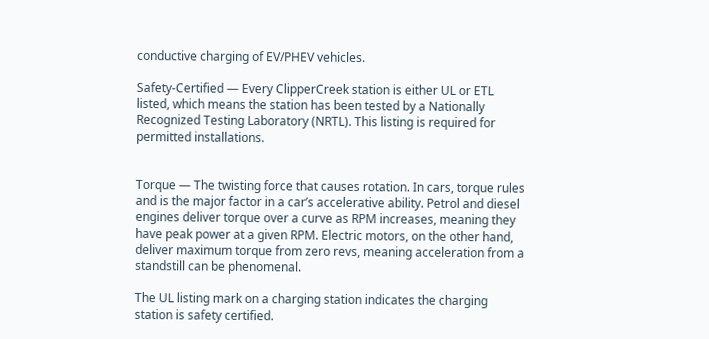conductive charging of EV/PHEV vehicles.

Safety-Certified — Every ClipperCreek station is either UL or ETL listed, which means the station has been tested by a Nationally Recognized Testing Laboratory (NRTL). This listing is required for permitted installations.


Torque — The twisting force that causes rotation. In cars, torque rules and is the major factor in a car’s accelerative ability. Petrol and diesel engines deliver torque over a curve as RPM increases, meaning they have peak power at a given RPM. Electric motors, on the other hand, deliver maximum torque from zero revs, meaning acceleration from a standstill can be phenomenal.

The UL listing mark on a charging station indicates the charging station is safety certified.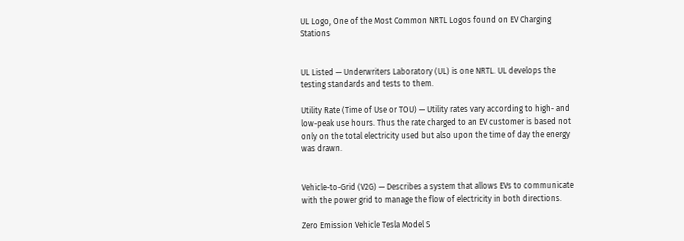UL Logo, One of the Most Common NRTL Logos found on EV Charging Stations


UL Listed — Underwriters Laboratory (UL) is one NRTL. UL develops the testing standards and tests to them.

Utility Rate (Time of Use or TOU) — Utility rates vary according to high- and low-peak use hours. Thus the rate charged to an EV customer is based not only on the total electricity used but also upon the time of day the energy was drawn.


Vehicle-to-Grid (V2G) — Describes a system that allows EVs to communicate with the power grid to manage the flow of electricity in both directions.

Zero Emission Vehicle Tesla Model S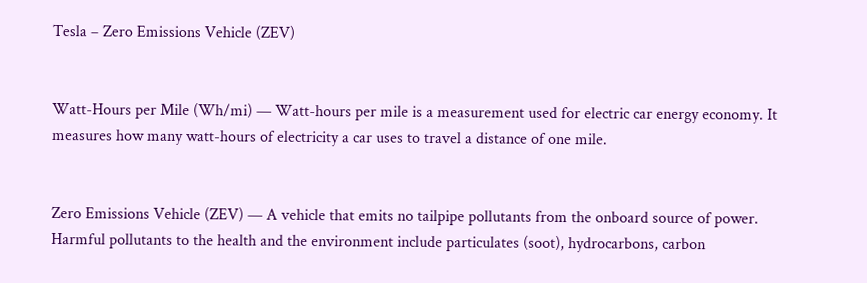Tesla – Zero Emissions Vehicle (ZEV)


Watt-Hours per Mile (Wh/mi) — Watt-hours per mile is a measurement used for electric car energy economy. It measures how many watt-hours of electricity a car uses to travel a distance of one mile.


Zero Emissions Vehicle (ZEV) — A vehicle that emits no tailpipe pollutants from the onboard source of power. Harmful pollutants to the health and the environment include particulates (soot), hydrocarbons, carbon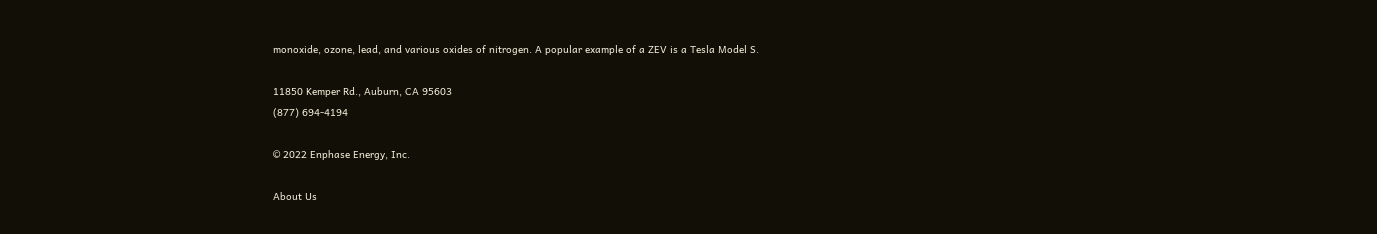monoxide, ozone, lead, and various oxides of nitrogen. A popular example of a ZEV is a Tesla Model S.

11850 Kemper Rd., Auburn, CA 95603
(877) 694-4194

© 2022 Enphase Energy, Inc.

About Us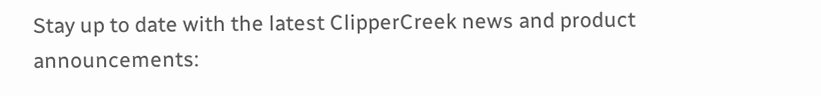Stay up to date with the latest ClipperCreek news and product announcements: